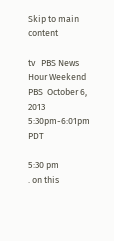Skip to main content

tv   PBS News Hour Weekend  PBS  October 6, 2013 5:30pm-6:01pm PDT

5:30 pm
. on this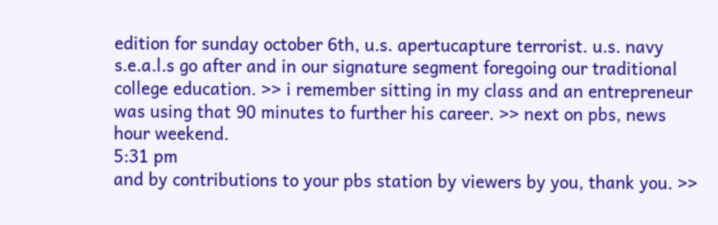edition for sunday october 6th, u.s. apertucapture terrorist. u.s. navy s.e.a.l.s go after and in our signature segment foregoing our traditional college education. >> i remember sitting in my class and an entrepreneur was using that 90 minutes to further his career. >> next on pbs, news hour weekend.
5:31 pm
and by contributions to your pbs station by viewers by you, thank you. >>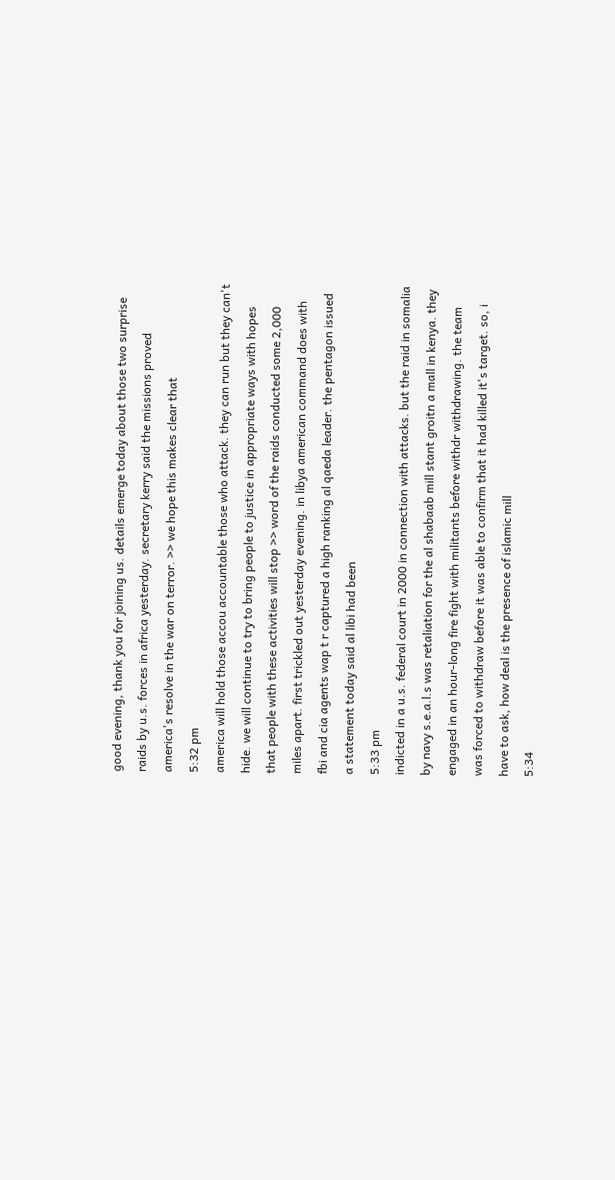good evening, thank you for joining us. details emerge today about those two surprise raids by u.s. forces in africa yesterday. secretary kerry said the missions proved america's resolve in the war on terror. >> we hope this makes clear that
5:32 pm
america will hold those accou accountable those who attack. they can run but they can't hide. we will continue to try to bring people to justice in appropriate ways with hopes that people with these activities will stop >> word of the raids conducted some 2,000 miles apart. first trickled out yesterday evening. in libya american command does with fbi and cia agents wap t r captured a high ranking al qaeda leader. the pentagon issued a statement today said al libi had been
5:33 pm
indicted in a u.s. federal court in 2000 in connection with attacks. but the raid in somalia by navy s.e.a.l.s was retaliation for the al shabaab mill stant groitn a mall in kenya. they engaged in an hour-long fire fight with militants before withdr withdrawing. the team was forced to withdraw before it was able to confirm that it had killed it's target. so, i have to ask, how deal is the presence of islamic mill
5:34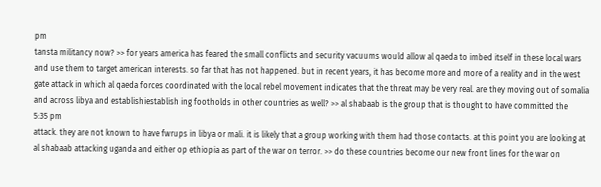pm
tansta militancy now? >> for years america has feared the small conflicts and security vacuums would allow al qaeda to imbed itself in these local wars and use them to target american interests. so far that has not happened. but in recent years, it has become more and more of a reality and in the west gate attack in which al qaeda forces coordinated with the local rebel movement indicates that the threat may be very real. are they moving out of somalia and across libya and establishiestablish ing footholds in other countries as well? >> al shabaab is the group that is thought to have committed the
5:35 pm
attack. they are not known to have fwrups in libya or mali. it is likely that a group working with them had those contacts. at this point you are looking at al shabaab attacking uganda and either op ethiopia as part of the war on terror. >> do these countries become our new front lines for the war on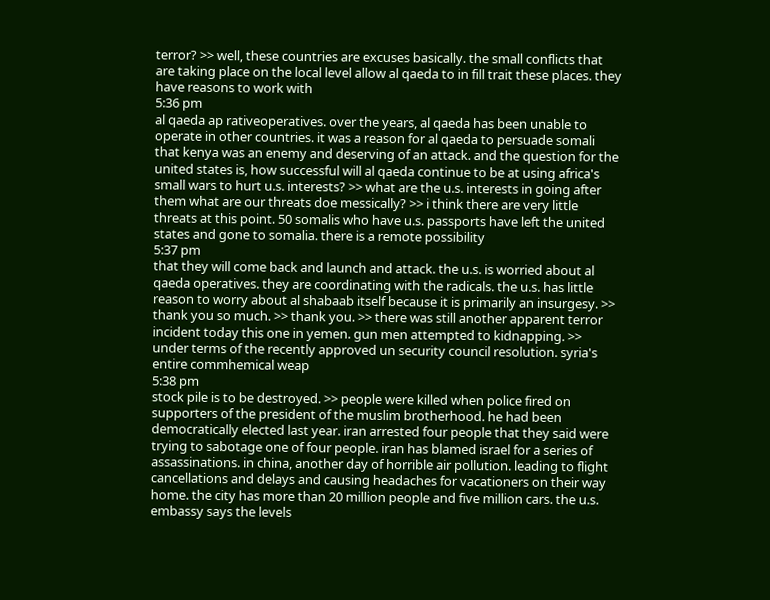terror? >> well, these countries are excuses basically. the small conflicts that are taking place on the local level allow al qaeda to in fill trait these places. they have reasons to work with
5:36 pm
al qaeda ap rativeoperatives. over the years, al qaeda has been unable to operate in other countries. it was a reason for al qaeda to persuade somali that kenya was an enemy and deserving of an attack. and the question for the united states is, how successful will al qaeda continue to be at using africa's small wars to hurt u.s. interests? >> what are the u.s. interests in going after them what are our threats doe messically? >> i think there are very little threats at this point. 50 somalis who have u.s. passports have left the united states and gone to somalia. there is a remote possibility
5:37 pm
that they will come back and launch and attack. the u.s. is worried about al qaeda operatives. they are coordinating with the radicals. the u.s. has little reason to worry about al shabaab itself because it is primarily an insurgesy. >> thank you so much. >> thank you. >> there was still another apparent terror incident today this one in yemen. gun men attempted to kidnapping. >> under terms of the recently approved un security council resolution. syria's entire commhemical weap
5:38 pm
stock pile is to be destroyed. >> people were killed when police fired on supporters of the president of the muslim brotherhood. he had been democratically elected last year. iran arrested four people that they said were trying to sabotage one of four people. iran has blamed israel for a series of assassinations. in china, another day of horrible air pollution. leading to flight cancellations and delays and causing headaches for vacationers on their way home. the city has more than 20 million people and five million cars. the u.s. embassy says the levels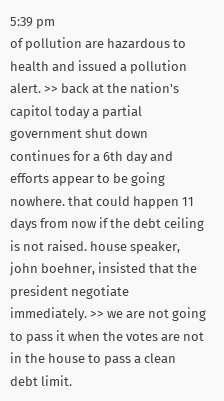5:39 pm
of pollution are hazardous to health and issued a pollution alert. >> back at the nation's capitol today a partial government shut down continues for a 6th day and efforts appear to be going nowhere. that could happen 11 days from now if the debt ceiling is not raised. house speaker, john boehner, insisted that the president negotiate immediately. >> we are not going to pass it when the votes are not in the house to pass a clean debt limit.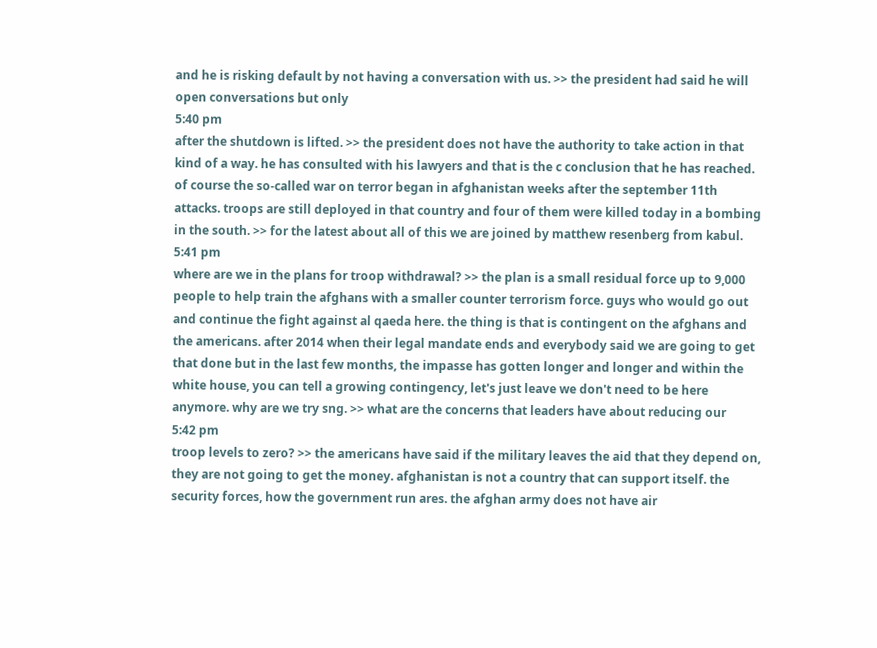and he is risking default by not having a conversation with us. >> the president had said he will open conversations but only
5:40 pm
after the shutdown is lifted. >> the president does not have the authority to take action in that kind of a way. he has consulted with his lawyers and that is the c conclusion that he has reached. of course the so-called war on terror began in afghanistan weeks after the september 11th attacks. troops are still deployed in that country and four of them were killed today in a bombing in the south. >> for the latest about all of this we are joined by matthew resenberg from kabul.
5:41 pm
where are we in the plans for troop withdrawal? >> the plan is a small residual force up to 9,000 people to help train the afghans with a smaller counter terrorism force. guys who would go out and continue the fight against al qaeda here. the thing is that is contingent on the afghans and the americans. after 2014 when their legal mandate ends and everybody said we are going to get that done but in the last few months, the impasse has gotten longer and longer and within the white house, you can tell a growing contingency, let's just leave we don't need to be here anymore. why are we try sng. >> what are the concerns that leaders have about reducing our
5:42 pm
troop levels to zero? >> the americans have said if the military leaves the aid that they depend on, they are not going to get the money. afghanistan is not a country that can support itself. the security forces, how the government run ares. the afghan army does not have air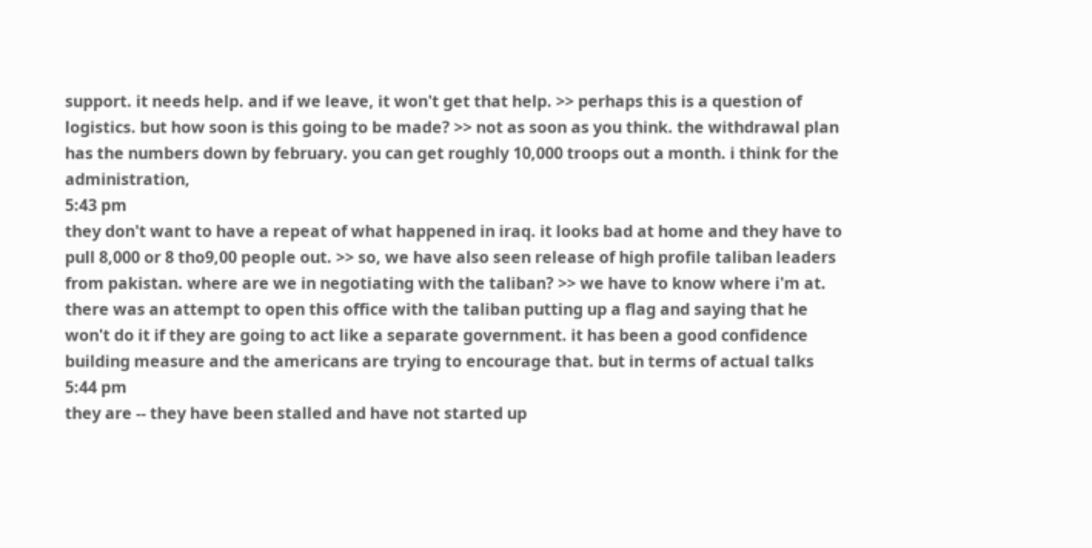support. it needs help. and if we leave, it won't get that help. >> perhaps this is a question of logistics. but how soon is this going to be made? >> not as soon as you think. the withdrawal plan has the numbers down by february. you can get roughly 10,000 troops out a month. i think for the administration,
5:43 pm
they don't want to have a repeat of what happened in iraq. it looks bad at home and they have to pull 8,000 or 8 tho9,00 people out. >> so, we have also seen release of high profile taliban leaders from pakistan. where are we in negotiating with the taliban? >> we have to know where i'm at. there was an attempt to open this office with the taliban putting up a flag and saying that he won't do it if they are going to act like a separate government. it has been a good confidence building measure and the americans are trying to encourage that. but in terms of actual talks
5:44 pm
they are -- they have been stalled and have not started up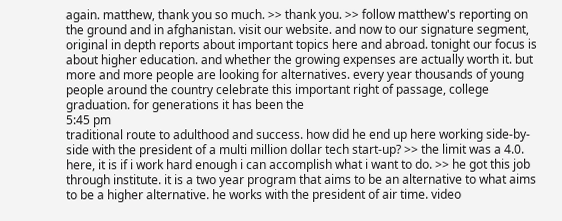again. matthew, thank you so much. >> thank you. >> follow matthew's reporting on the ground and in afghanistan. visit our website. and now to our signature segment, original in depth reports about important topics here and abroad. tonight our focus is about higher education. and whether the growing expenses are actually worth it. but more and more people are looking for alternatives. every year thousands of young people around the country celebrate this important right of passage, college graduation. for generations it has been the
5:45 pm
traditional route to adulthood and success. how did he end up here working side-by-side with the president of a multi million dollar tech start-up? >> the limit was a 4.0. here, it is if i work hard enough i can accomplish what i want to do. >> he got this job through institute. it is a two year program that aims to be an alternative to what aims to be a higher alternative. he works with the president of air time. video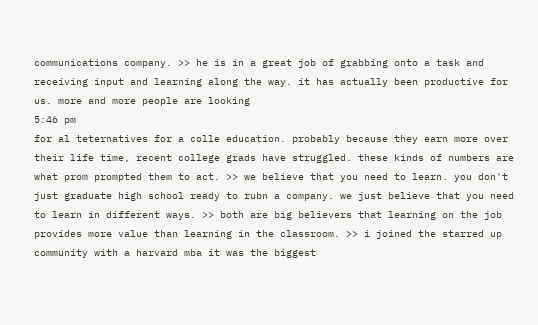communications company. >> he is in a great job of grabbing onto a task and receiving input and learning along the way. it has actually been productive for us. more and more people are looking
5:46 pm
for al teternatives for a colle education. probably because they earn more over their life time, recent college grads have struggled. these kinds of numbers are what prom prompted them to act. >> we believe that you need to learn. you don't just graduate high school ready to rubn a company. we just believe that you need to learn in different ways. >> both are big believers that learning on the job provides more value than learning in the classroom. >> i joined the starred up community with a harvard mba it was the biggest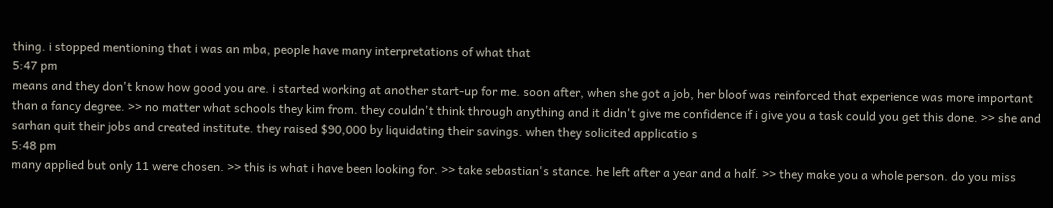thing. i stopped mentioning that i was an mba, people have many interpretations of what that
5:47 pm
means and they don't know how good you are. i started working at another start-up for me. soon after, when she got a job, her bloof was reinforced that experience was more important than a fancy degree. >> no matter what schools they kim from. they couldn't think through anything and it didn't give me confidence if i give you a task could you get this done. >> she and sarhan quit their jobs and created institute. they raised $90,000 by liquidating their savings. when they solicited applicatio s
5:48 pm
many applied but only 11 were chosen. >> this is what i have been looking for. >> take sebastian's stance. he left after a year and a half. >> they make you a whole person. do you miss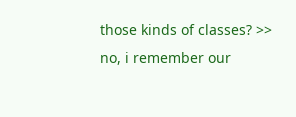those kinds of classes? >> no, i remember our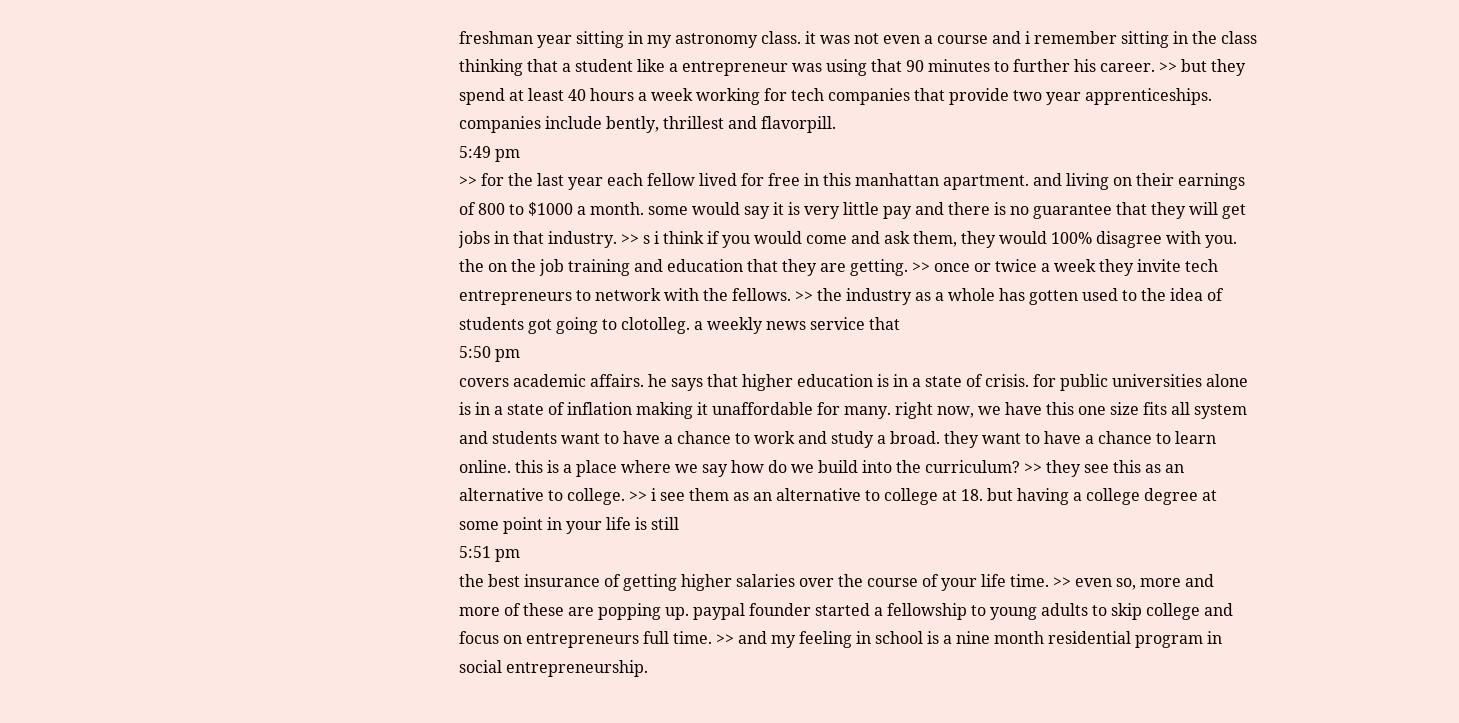freshman year sitting in my astronomy class. it was not even a course and i remember sitting in the class thinking that a student like a entrepreneur was using that 90 minutes to further his career. >> but they spend at least 40 hours a week working for tech companies that provide two year apprenticeships. companies include bently, thrillest and flavorpill.
5:49 pm
>> for the last year each fellow lived for free in this manhattan apartment. and living on their earnings of 800 to $1000 a month. some would say it is very little pay and there is no guarantee that they will get jobs in that industry. >> s i think if you would come and ask them, they would 100% disagree with you. the on the job training and education that they are getting. >> once or twice a week they invite tech entrepreneurs to network with the fellows. >> the industry as a whole has gotten used to the idea of students got going to clotolleg. a weekly news service that
5:50 pm
covers academic affairs. he says that higher education is in a state of crisis. for public universities alone is in a state of inflation making it unaffordable for many. right now, we have this one size fits all system and students want to have a chance to work and study a broad. they want to have a chance to learn online. this is a place where we say how do we build into the curriculum? >> they see this as an alternative to college. >> i see them as an alternative to college at 18. but having a college degree at some point in your life is still
5:51 pm
the best insurance of getting higher salaries over the course of your life time. >> even so, more and more of these are popping up. paypal founder started a fellowship to young adults to skip college and focus on entrepreneurs full time. >> and my feeling in school is a nine month residential program in social entrepreneurship.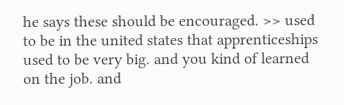he says these should be encouraged. >> used to be in the united states that apprenticeships used to be very big. and you kind of learned on the job. and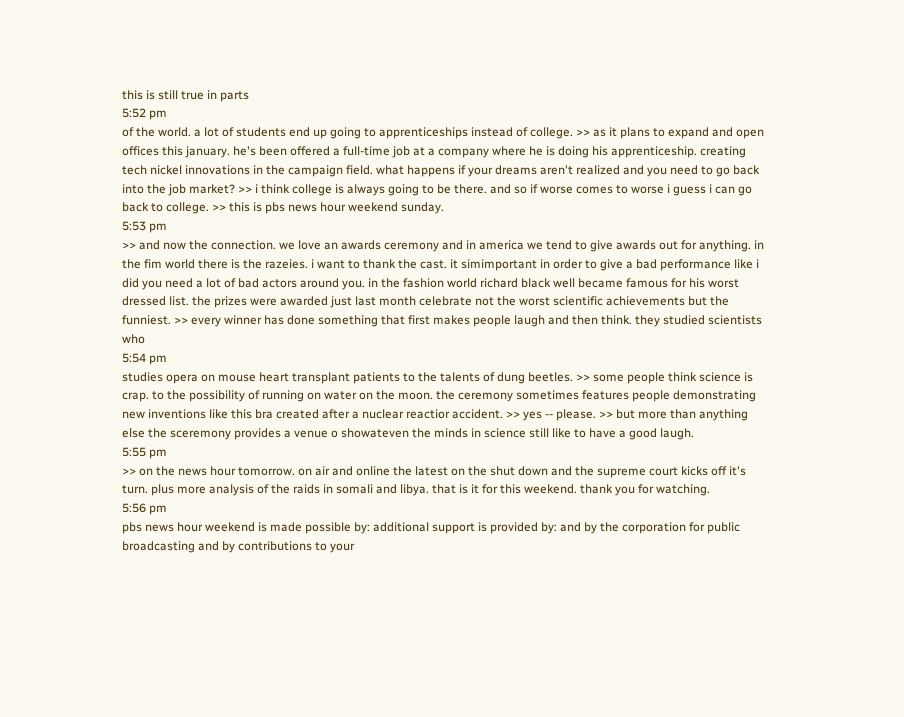this is still true in parts
5:52 pm
of the world. a lot of students end up going to apprenticeships instead of college. >> as it plans to expand and open offices this january. he's been offered a full-time job at a company where he is doing his apprenticeship. creating tech nickel innovations in the campaign field. what happens if your dreams aren't realized and you need to go back into the job market? >> i think college is always going to be there. and so if worse comes to worse i guess i can go back to college. >> this is pbs news hour weekend sunday.
5:53 pm
>> and now the connection. we love an awards ceremony and in america we tend to give awards out for anything. in the fim world there is the razeies. i want to thank the cast. it simimportant in order to give a bad performance like i did you need a lot of bad actors around you. in the fashion world richard black well became famous for his worst dressed list. the prizes were awarded just last month celebrate not the worst scientific achievements but the funniest. >> every winner has done something that first makes people laugh and then think. they studied scientists who
5:54 pm
studies opera on mouse heart transplant patients to the talents of dung beetles. >> some people think science is crap. to the possibility of running on water on the moon. the ceremony sometimes features people demonstrating new inventions like this bra created after a nuclear reactior accident. >> yes -- please. >> but more than anything else the sceremony provides a venue o showateven the minds in science still like to have a good laugh.
5:55 pm
>> on the news hour tomorrow. on air and online the latest on the shut down and the supreme court kicks off it's turn. plus more analysis of the raids in somali and libya. that is it for this weekend. thank you for watching.
5:56 pm
pbs news hour weekend is made possible by: additional support is provided by: and by the corporation for public broadcasting and by contributions to your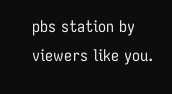pbs station by viewers like you.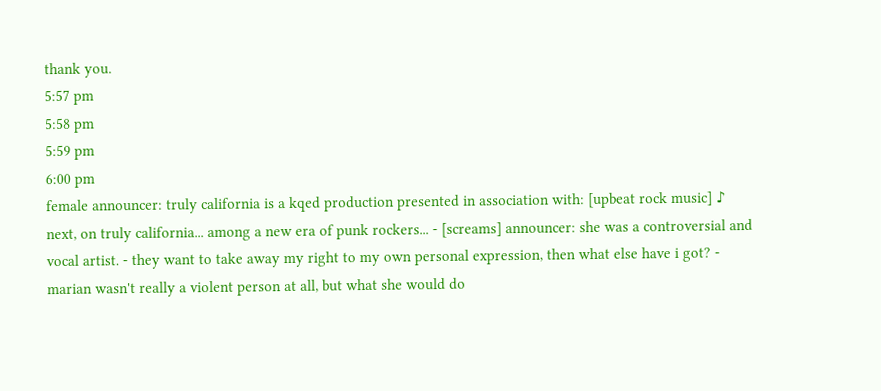thank you.
5:57 pm
5:58 pm
5:59 pm
6:00 pm
female announcer: truly california is a kqed production presented in association with: [upbeat rock music] ♪ next, on truly california... among a new era of punk rockers... - [screams] announcer: she was a controversial and vocal artist. - they want to take away my right to my own personal expression, then what else have i got? - marian wasn't really a violent person at all, but what she would do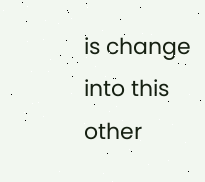is change into this other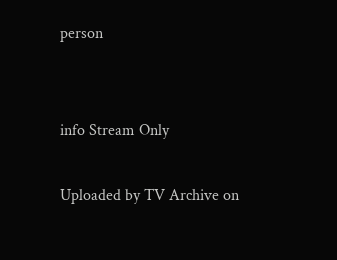person


info Stream Only

Uploaded by TV Archive on